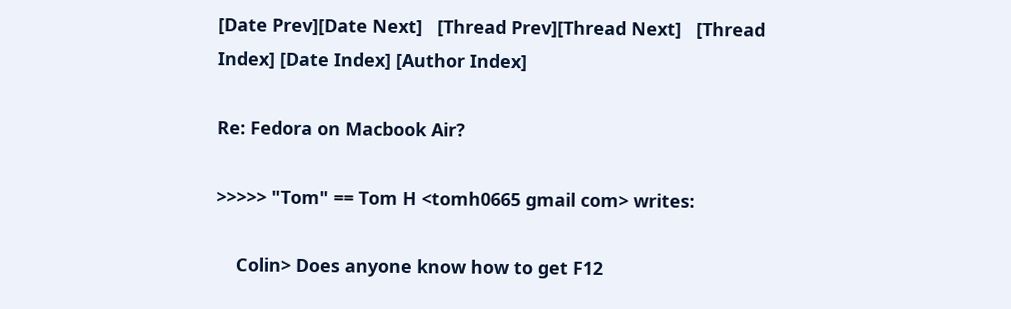[Date Prev][Date Next]   [Thread Prev][Thread Next]   [Thread Index] [Date Index] [Author Index]

Re: Fedora on Macbook Air?

>>>>> "Tom" == Tom H <tomh0665 gmail com> writes:

    Colin> Does anyone know how to get F12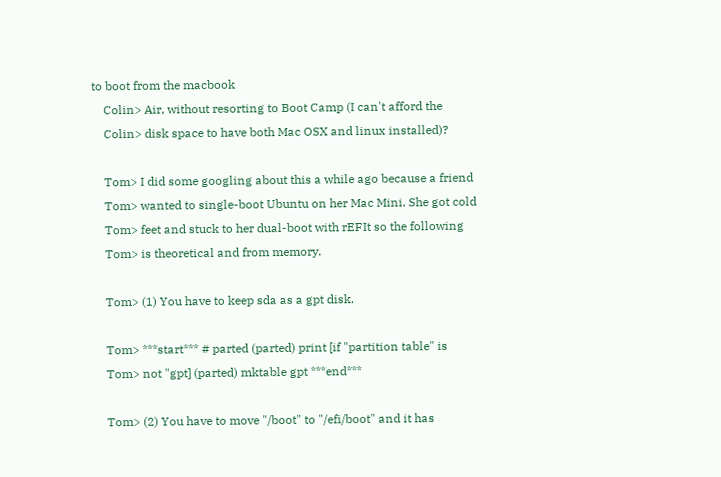to boot from the macbook
    Colin> Air, without resorting to Boot Camp (I can't afford the
    Colin> disk space to have both Mac OSX and linux installed)?

    Tom> I did some googling about this a while ago because a friend
    Tom> wanted to single-boot Ubuntu on her Mac Mini. She got cold
    Tom> feet and stuck to her dual-boot with rEFIt so the following
    Tom> is theoretical and from memory.

    Tom> (1) You have to keep sda as a gpt disk.

    Tom> ***start*** # parted (parted) print [if "partition table" is
    Tom> not "gpt] (parted) mktable gpt ***end***

    Tom> (2) You have to move "/boot" to "/efi/boot" and it has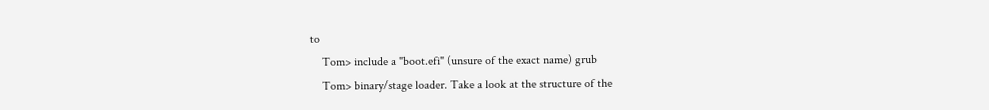to
    Tom> include a "boot.efi" (unsure of the exact name) grub
    Tom> binary/stage loader. Take a look at the structure of the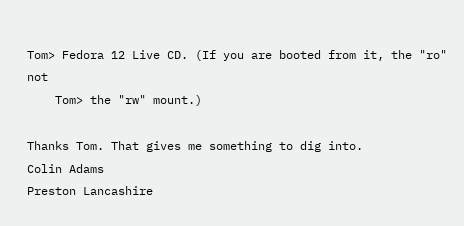Tom> Fedora 12 Live CD. (If you are booted from it, the "ro" not
    Tom> the "rw" mount.)

Thanks Tom. That gives me something to dig into.
Colin Adams
Preston Lancashire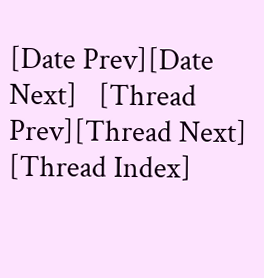[Date Prev][Date Next]   [Thread Prev][Thread Next]   [Thread Index]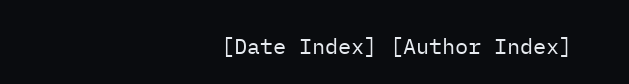[Date Index] [Author Index]